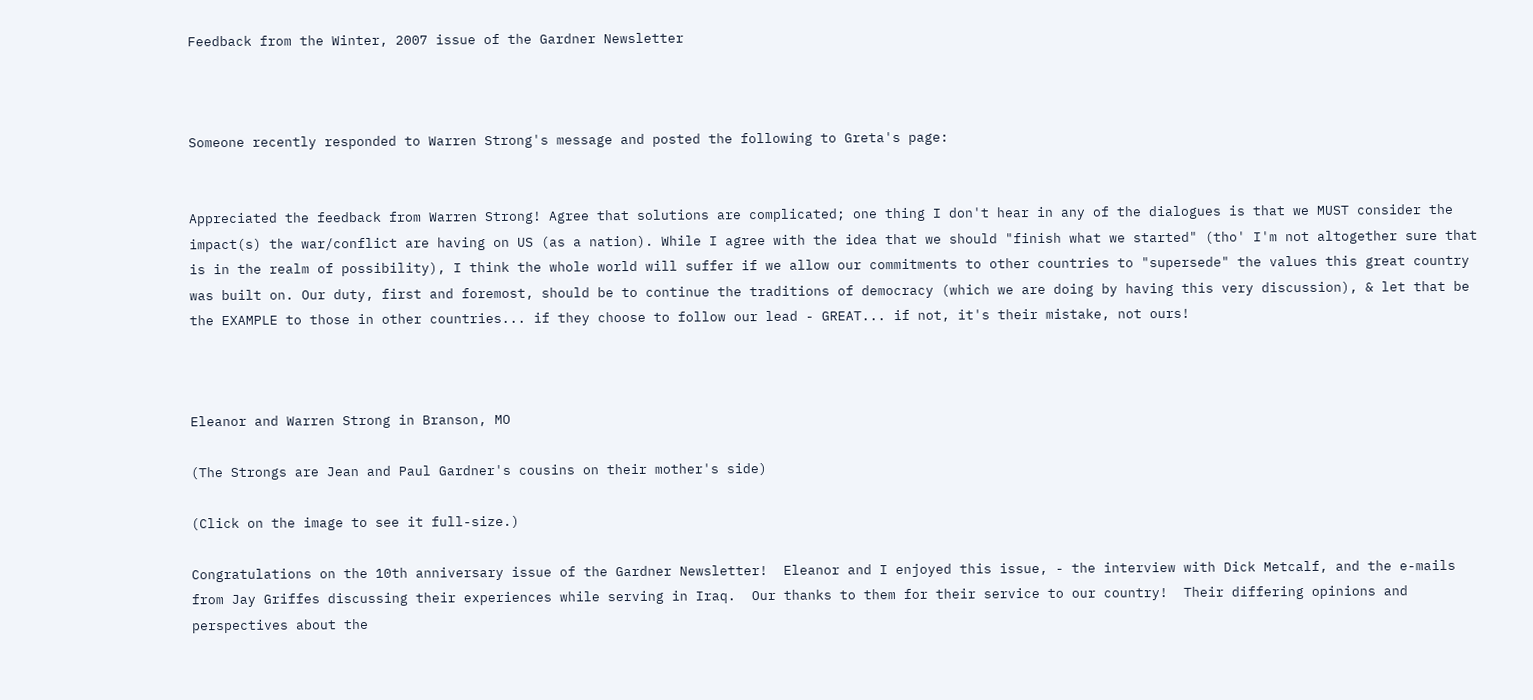Feedback from the Winter, 2007 issue of the Gardner Newsletter



Someone recently responded to Warren Strong's message and posted the following to Greta's page:


Appreciated the feedback from Warren Strong! Agree that solutions are complicated; one thing I don't hear in any of the dialogues is that we MUST consider the impact(s) the war/conflict are having on US (as a nation). While I agree with the idea that we should "finish what we started" (tho' I'm not altogether sure that is in the realm of possibility), I think the whole world will suffer if we allow our commitments to other countries to "supersede" the values this great country was built on. Our duty, first and foremost, should be to continue the traditions of democracy (which we are doing by having this very discussion), & let that be the EXAMPLE to those in other countries... if they choose to follow our lead - GREAT... if not, it's their mistake, not ours!



Eleanor and Warren Strong in Branson, MO

(The Strongs are Jean and Paul Gardner's cousins on their mother's side)

(Click on the image to see it full-size.)

Congratulations on the 10th anniversary issue of the Gardner Newsletter!  Eleanor and I enjoyed this issue, - the interview with Dick Metcalf, and the e-mails from Jay Griffes discussing their experiences while serving in Iraq.  Our thanks to them for their service to our country!  Their differing opinions and perspectives about the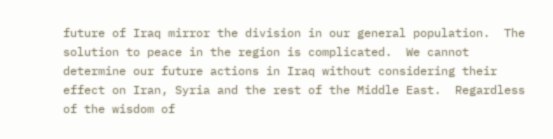future of Iraq mirror the division in our general population.  The solution to peace in the region is complicated.  We cannot determine our future actions in Iraq without considering their effect on Iran, Syria and the rest of the Middle East.  Regardless of the wisdom of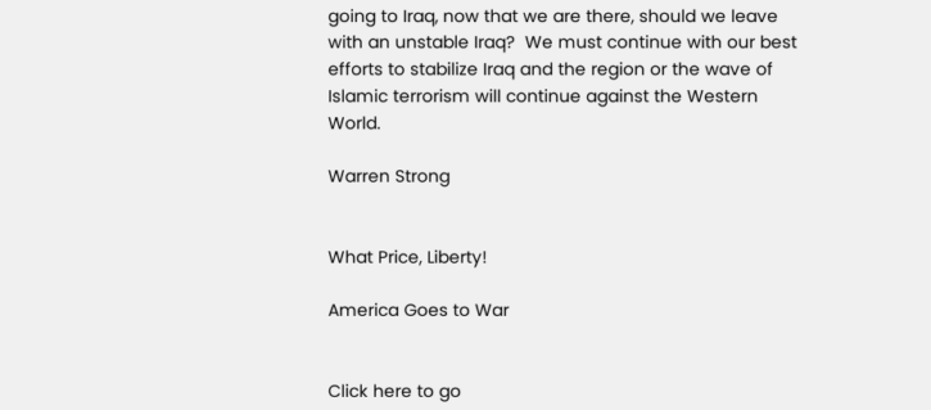going to Iraq, now that we are there, should we leave with an unstable Iraq?  We must continue with our best efforts to stabilize Iraq and the region or the wave of Islamic terrorism will continue against the Western World.

Warren Strong


What Price, Liberty!

America Goes to War


Click here to go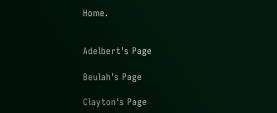Home.


Adelbert's Page

Beulah's Page

Clayton's Page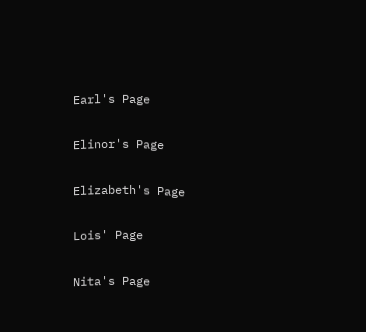Earl's Page

Elinor's Page

Elizabeth's Page

Lois' Page

Nita's Page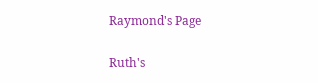Raymond's Page

Ruth's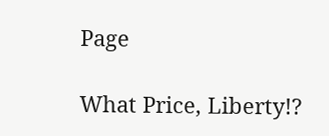Page

What Price, Liberty!?